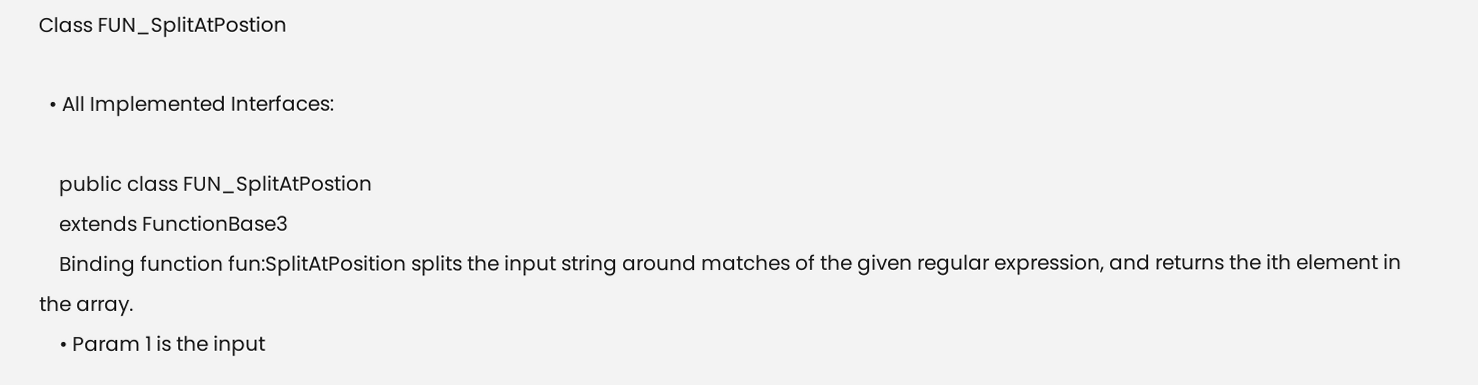Class FUN_SplitAtPostion

  • All Implemented Interfaces:

    public class FUN_SplitAtPostion
    extends FunctionBase3
    Binding function fun:SplitAtPosition splits the input string around matches of the given regular expression, and returns the ith element in the array.
    • Param 1 is the input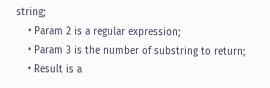string;
    • Param 2 is a regular expression;
    • Param 3 is the number of substring to return;
    • Result is a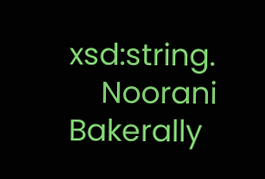xsd:string.
    Noorani Bakerally